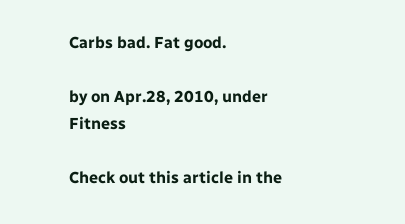Carbs bad. Fat good.

by on Apr.28, 2010, under Fitness

Check out this article in the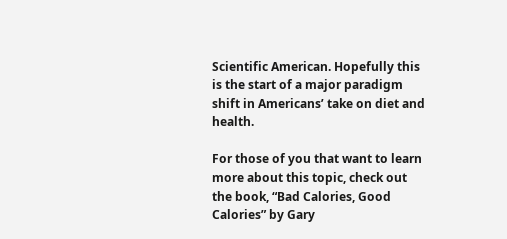Scientific American. Hopefully this is the start of a major paradigm shift in Americans’ take on diet and health.

For those of you that want to learn more about this topic, check out the book, “Bad Calories, Good Calories” by Gary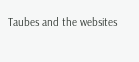Taubes and the websites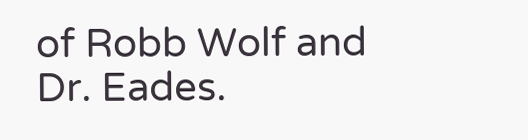of Robb Wolf and Dr. Eades.